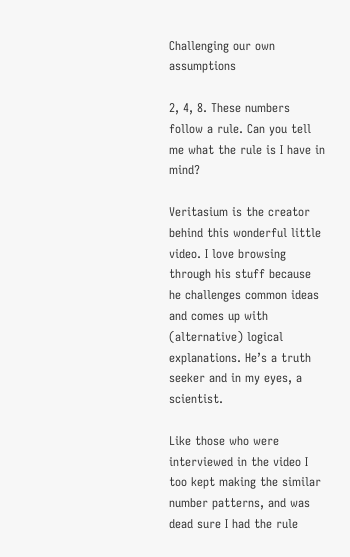Challenging our own assumptions

2, 4, 8. These numbers follow a rule. Can you tell me what the rule is I have in mind?

Veritasium is the creator behind this wonderful little video. I love browsing through his stuff because he challenges common ideas and comes up with (alternative) logical explanations. He’s a truth seeker and in my eyes, a scientist.

Like those who were interviewed in the video I too kept making the similar number patterns, and was dead sure I had the rule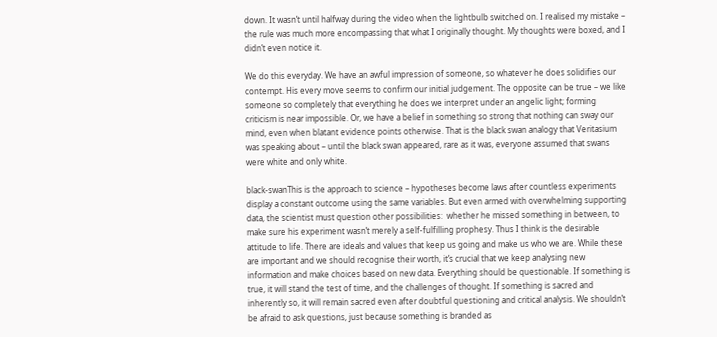down. It wasn’t until halfway during the video when the lightbulb switched on. I realised my mistake – the rule was much more encompassing that what I originally thought. My thoughts were boxed, and I didn’t even notice it.

We do this everyday. We have an awful impression of someone, so whatever he does solidifies our contempt. His every move seems to confirm our initial judgement. The opposite can be true – we like someone so completely that everything he does we interpret under an angelic light; forming criticism is near impossible. Or, we have a belief in something so strong that nothing can sway our mind, even when blatant evidence points otherwise. That is the black swan analogy that Veritasium was speaking about – until the black swan appeared, rare as it was, everyone assumed that swans were white and only white.

black-swanThis is the approach to science – hypotheses become laws after countless experiments display a constant outcome using the same variables. But even armed with overwhelming supporting data, the scientist must question other possibilities:  whether he missed something in between, to make sure his experiment wasn’t merely a self-fulfilling prophesy. Thus I think is the desirable attitude to life. There are ideals and values that keep us going and make us who we are. While these are important and we should recognise their worth, it’s crucial that we keep analysing new information and make choices based on new data. Everything should be questionable. If something is true, it will stand the test of time, and the challenges of thought. If something is sacred and inherently so, it will remain sacred even after doubtful questioning and critical analysis. We shouldn’t be afraid to ask questions, just because something is branded as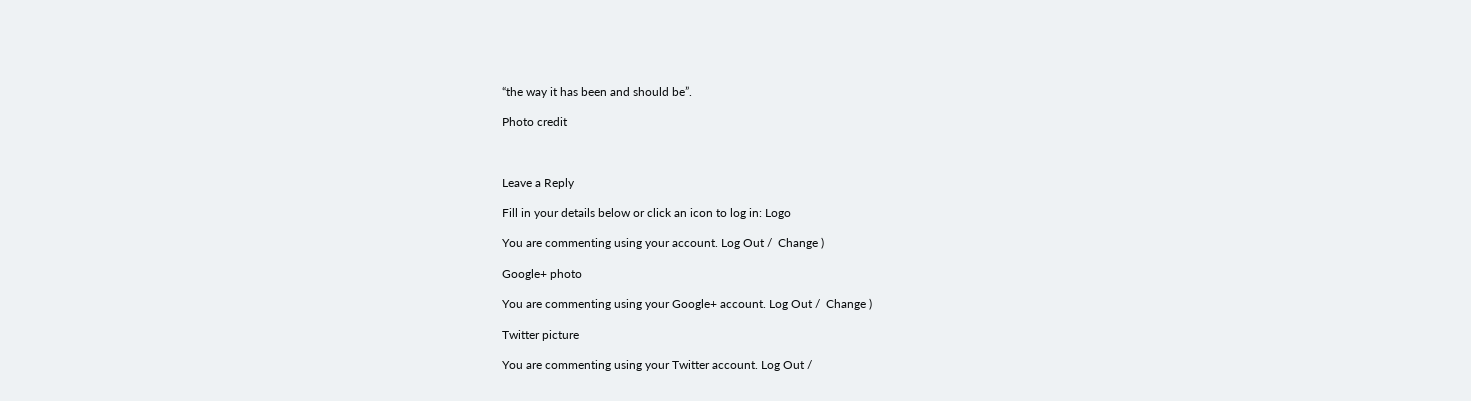“the way it has been and should be”.

Photo credit



Leave a Reply

Fill in your details below or click an icon to log in: Logo

You are commenting using your account. Log Out /  Change )

Google+ photo

You are commenting using your Google+ account. Log Out /  Change )

Twitter picture

You are commenting using your Twitter account. Log Out /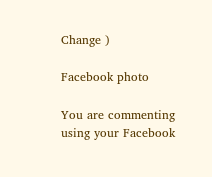Change )

Facebook photo

You are commenting using your Facebook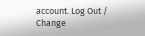account. Log Out /  Change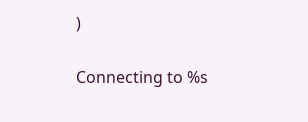)


Connecting to %s